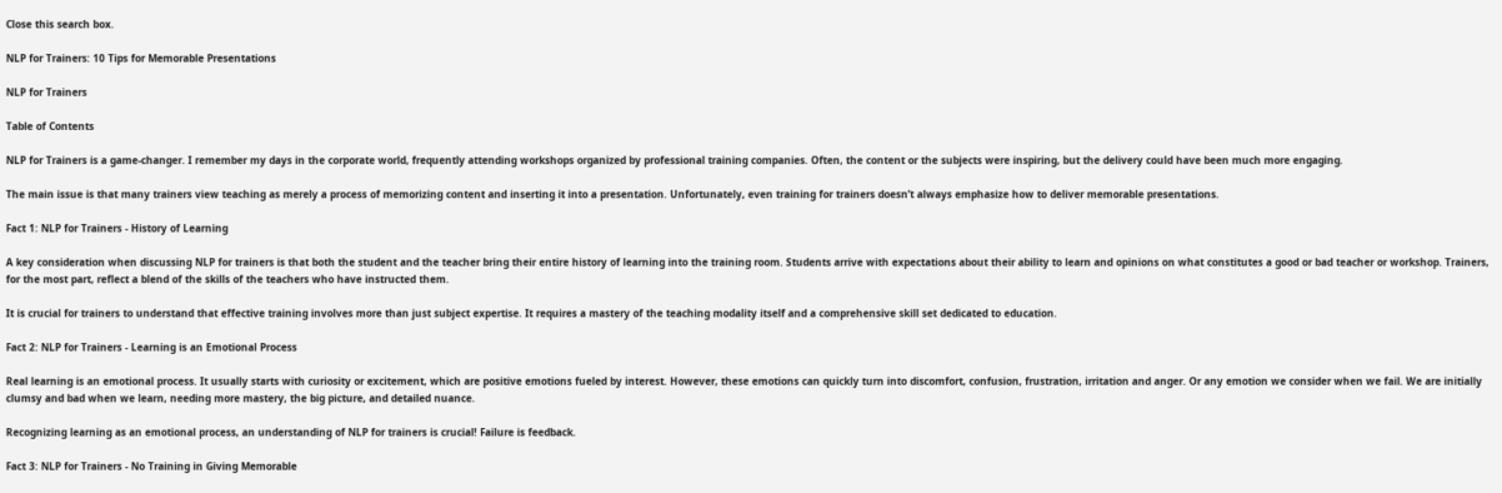Close this search box.

NLP for Trainers: 10 Tips for Memorable Presentations

NLP for Trainers

Table of Contents

NLP for Trainers is a game-changer. I remember my days in the corporate world, frequently attending workshops organized by professional training companies. Often, the content or the subjects were inspiring, but the delivery could have been much more engaging.

The main issue is that many trainers view teaching as merely a process of memorizing content and inserting it into a presentation. Unfortunately, even training for trainers doesn’t always emphasize how to deliver memorable presentations.

Fact 1: NLP for Trainers - History of Learning

A key consideration when discussing NLP for trainers is that both the student and the teacher bring their entire history of learning into the training room. Students arrive with expectations about their ability to learn and opinions on what constitutes a good or bad teacher or workshop. Trainers, for the most part, reflect a blend of the skills of the teachers who have instructed them.

It is crucial for trainers to understand that effective training involves more than just subject expertise. It requires a mastery of the teaching modality itself and a comprehensive skill set dedicated to education.

Fact 2: NLP for Trainers - Learning is an Emotional Process

Real learning is an emotional process. It usually starts with curiosity or excitement, which are positive emotions fueled by interest. However, these emotions can quickly turn into discomfort, confusion, frustration, irritation and anger. Or any emotion we consider when we fail. We are initially clumsy and bad when we learn, needing more mastery, the big picture, and detailed nuance.

Recognizing learning as an emotional process, an understanding of NLP for trainers is crucial! Failure is feedback.

Fact 3: NLP for Trainers - No Training in Giving Memorable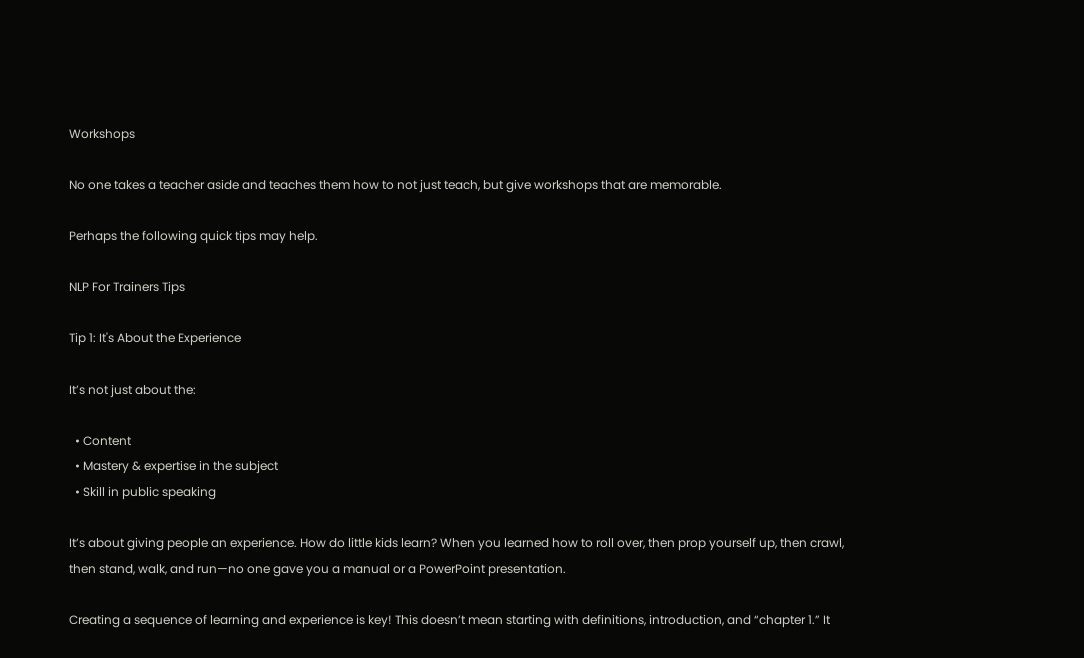Workshops

No one takes a teacher aside and teaches them how to not just teach, but give workshops that are memorable.

Perhaps the following quick tips may help.

NLP For Trainers Tips

Tip 1: It's About the Experience

It’s not just about the:

  • Content
  • Mastery & expertise in the subject
  • Skill in public speaking

It’s about giving people an experience. How do little kids learn? When you learned how to roll over, then prop yourself up, then crawl, then stand, walk, and run—no one gave you a manual or a PowerPoint presentation.

Creating a sequence of learning and experience is key! This doesn’t mean starting with definitions, introduction, and “chapter 1.” It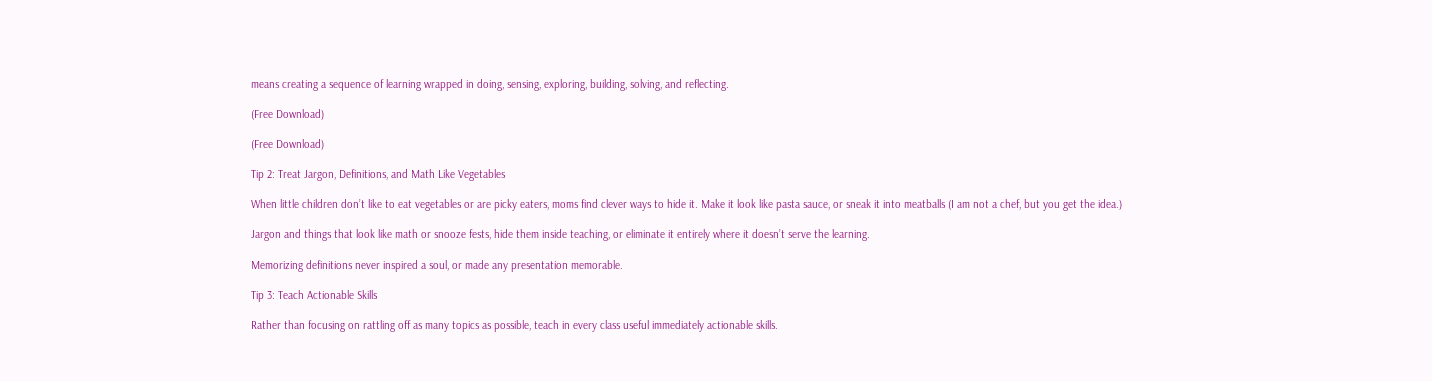means creating a sequence of learning wrapped in doing, sensing, exploring, building, solving, and reflecting.

(Free Download)

(Free Download)

Tip 2: Treat Jargon, Definitions, and Math Like Vegetables

When little children don’t like to eat vegetables or are picky eaters, moms find clever ways to hide it. Make it look like pasta sauce, or sneak it into meatballs (I am not a chef, but you get the idea.)

Jargon and things that look like math or snooze fests, hide them inside teaching, or eliminate it entirely where it doesn’t serve the learning.

Memorizing definitions never inspired a soul, or made any presentation memorable.

Tip 3: Teach Actionable Skills

Rather than focusing on rattling off as many topics as possible, teach in every class useful immediately actionable skills.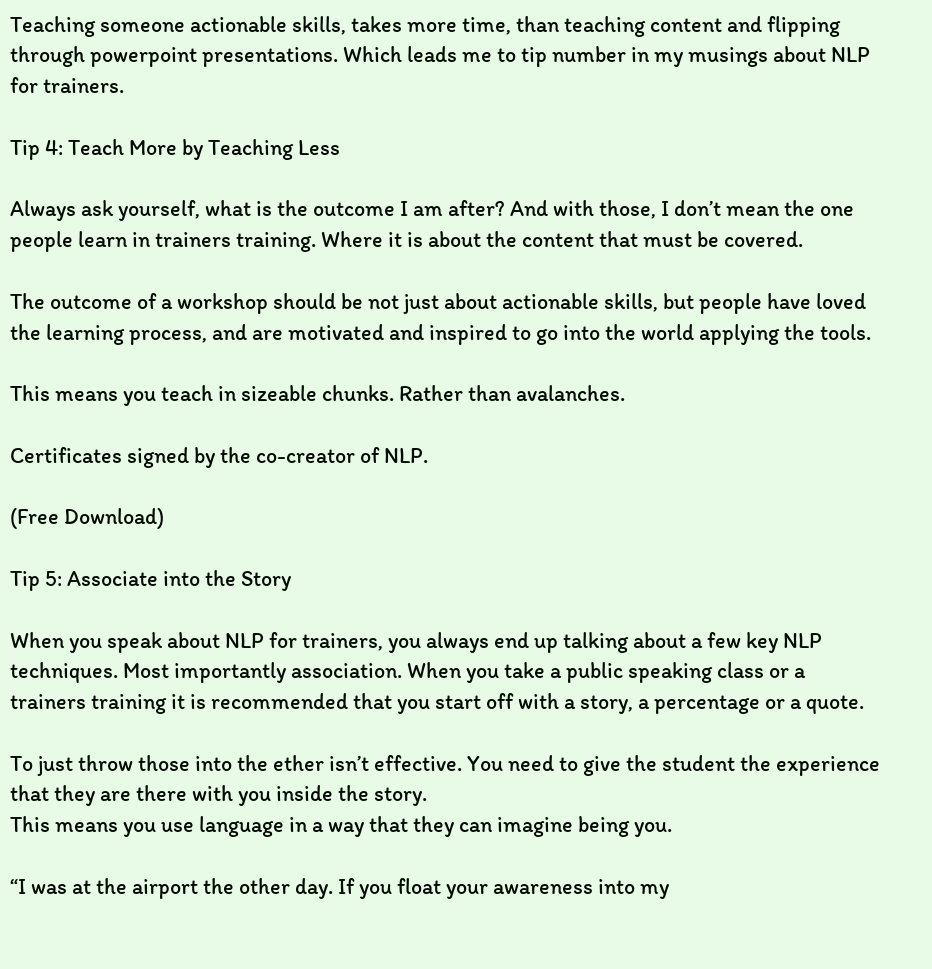Teaching someone actionable skills, takes more time, than teaching content and flipping through powerpoint presentations. Which leads me to tip number in my musings about NLP for trainers.

Tip 4: Teach More by Teaching Less

Always ask yourself, what is the outcome I am after? And with those, I don’t mean the one people learn in trainers training. Where it is about the content that must be covered.

The outcome of a workshop should be not just about actionable skills, but people have loved the learning process, and are motivated and inspired to go into the world applying the tools.

This means you teach in sizeable chunks. Rather than avalanches.

Certificates signed by the co-creator of NLP.

(Free Download)

Tip 5: Associate into the Story

When you speak about NLP for trainers, you always end up talking about a few key NLP techniques. Most importantly association. When you take a public speaking class or a trainers training it is recommended that you start off with a story, a percentage or a quote.

To just throw those into the ether isn’t effective. You need to give the student the experience that they are there with you inside the story.
This means you use language in a way that they can imagine being you.

“I was at the airport the other day. If you float your awareness into my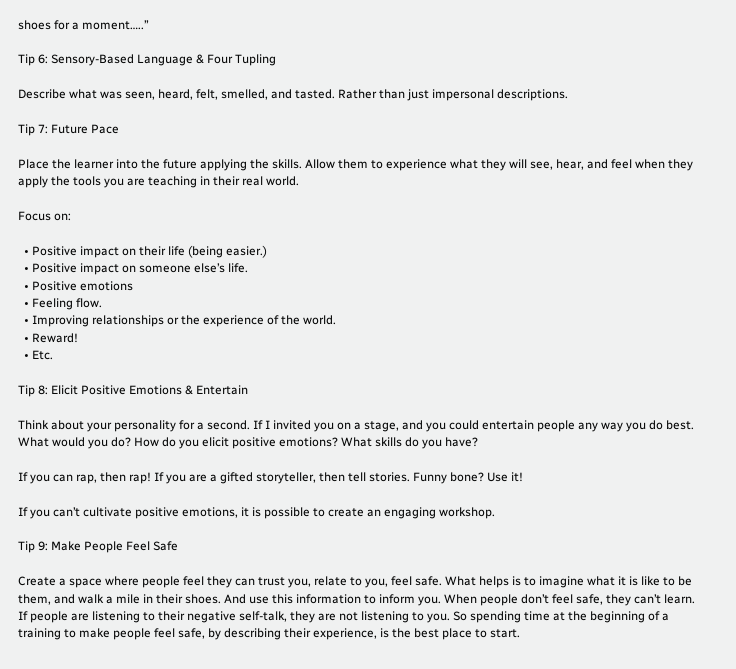shoes for a moment…..”

Tip 6: Sensory-Based Language & Four Tupling

Describe what was seen, heard, felt, smelled, and tasted. Rather than just impersonal descriptions.

Tip 7: Future Pace

Place the learner into the future applying the skills. Allow them to experience what they will see, hear, and feel when they apply the tools you are teaching in their real world.

Focus on:

  • Positive impact on their life (being easier.)
  • Positive impact on someone else’s life.
  • Positive emotions
  • Feeling flow.
  • Improving relationships or the experience of the world.
  • Reward!
  • Etc.

Tip 8: Elicit Positive Emotions & Entertain

Think about your personality for a second. If I invited you on a stage, and you could entertain people any way you do best. What would you do? How do you elicit positive emotions? What skills do you have?

If you can rap, then rap! If you are a gifted storyteller, then tell stories. Funny bone? Use it!

If you can’t cultivate positive emotions, it is possible to create an engaging workshop.

Tip 9: Make People Feel Safe

Create a space where people feel they can trust you, relate to you, feel safe. What helps is to imagine what it is like to be them, and walk a mile in their shoes. And use this information to inform you. When people don’t feel safe, they can’t learn. If people are listening to their negative self-talk, they are not listening to you. So spending time at the beginning of a training to make people feel safe, by describing their experience, is the best place to start.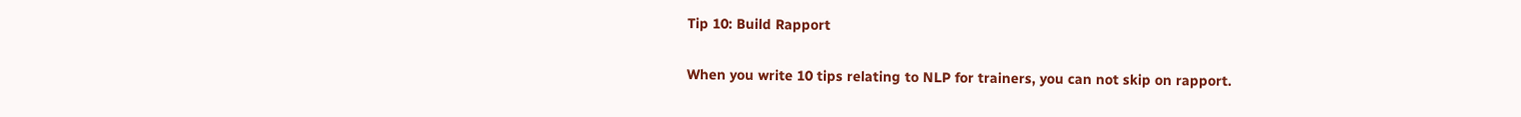Tip 10: Build Rapport

When you write 10 tips relating to NLP for trainers, you can not skip on rapport.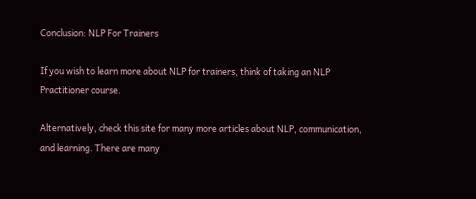Conclusion: NLP For Trainers

If you wish to learn more about NLP for trainers, think of taking an NLP Practitioner course.

Alternatively, check this site for many more articles about NLP, communication, and learning. There are many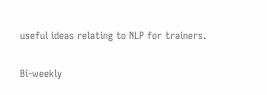useful ideas relating to NLP for trainers.

Bi-weekly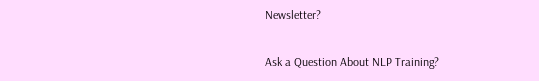Newsletter?

Ask a Question About NLP Training?